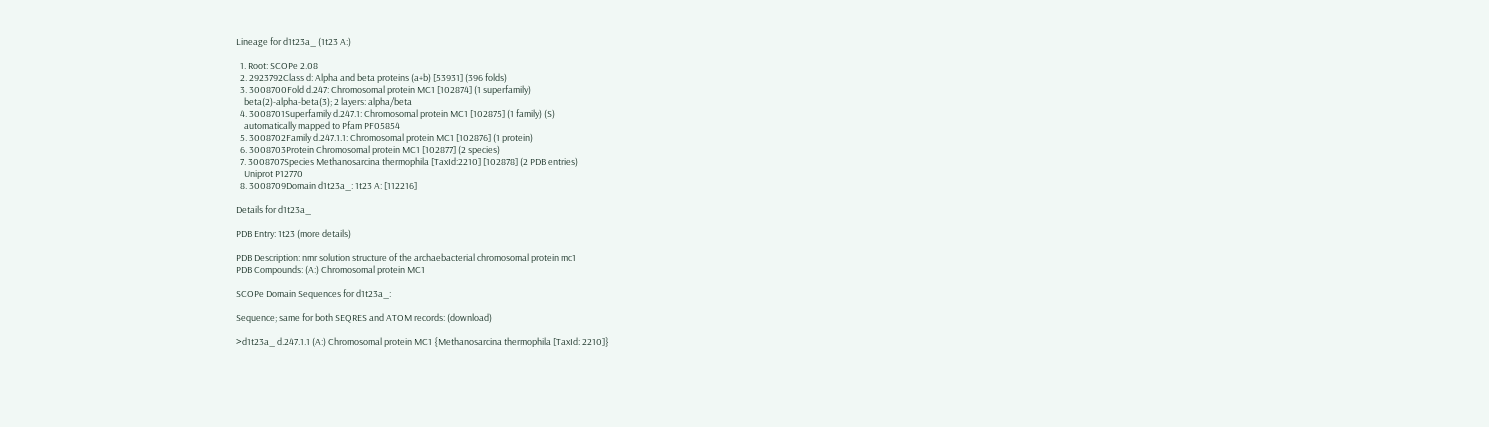Lineage for d1t23a_ (1t23 A:)

  1. Root: SCOPe 2.08
  2. 2923792Class d: Alpha and beta proteins (a+b) [53931] (396 folds)
  3. 3008700Fold d.247: Chromosomal protein MC1 [102874] (1 superfamily)
    beta(2)-alpha-beta(3); 2 layers: alpha/beta
  4. 3008701Superfamily d.247.1: Chromosomal protein MC1 [102875] (1 family) (S)
    automatically mapped to Pfam PF05854
  5. 3008702Family d.247.1.1: Chromosomal protein MC1 [102876] (1 protein)
  6. 3008703Protein Chromosomal protein MC1 [102877] (2 species)
  7. 3008707Species Methanosarcina thermophila [TaxId:2210] [102878] (2 PDB entries)
    Uniprot P12770
  8. 3008709Domain d1t23a_: 1t23 A: [112216]

Details for d1t23a_

PDB Entry: 1t23 (more details)

PDB Description: nmr solution structure of the archaebacterial chromosomal protein mc1
PDB Compounds: (A:) Chromosomal protein MC1

SCOPe Domain Sequences for d1t23a_:

Sequence; same for both SEQRES and ATOM records: (download)

>d1t23a_ d.247.1.1 (A:) Chromosomal protein MC1 {Methanosarcina thermophila [TaxId: 2210]}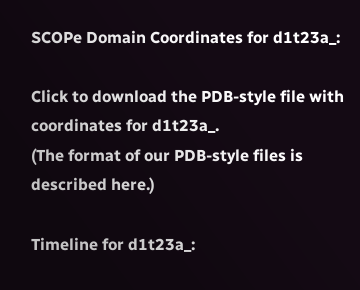SCOPe Domain Coordinates for d1t23a_:

Click to download the PDB-style file with coordinates for d1t23a_.
(The format of our PDB-style files is described here.)

Timeline for d1t23a_: